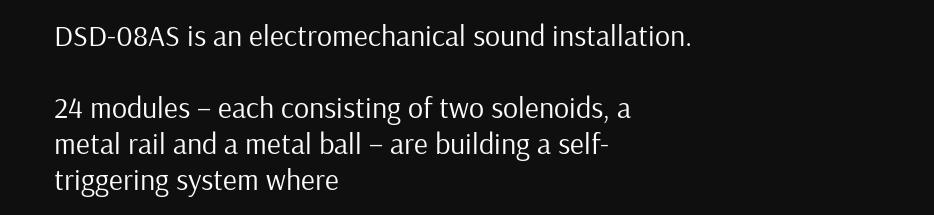DSD-08AS is an electromechanical sound installation.

24 modules – each consisting of two solenoids, a metal rail and a metal ball – are building a self- triggering system where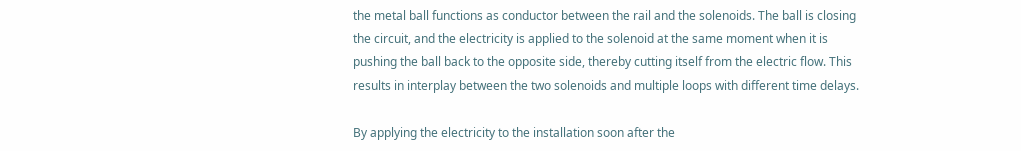the metal ball functions as conductor between the rail and the solenoids. The ball is closing the circuit, and the electricity is applied to the solenoid at the same moment when it is pushing the ball back to the opposite side, thereby cutting itself from the electric flow. This results in interplay between the two solenoids and multiple loops with different time delays.

By applying the electricity to the installation soon after the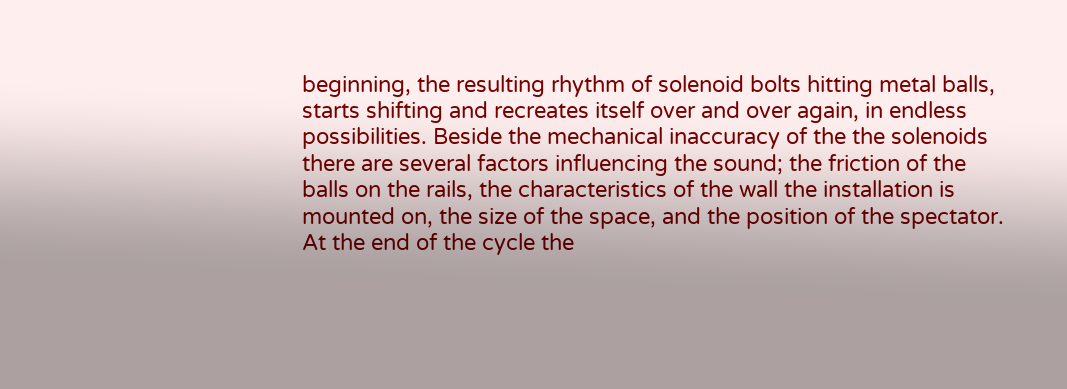beginning, the resulting rhythm of solenoid bolts hitting metal balls, starts shifting and recreates itself over and over again, in endless possibilities. Beside the mechanical inaccuracy of the the solenoids there are several factors influencing the sound; the friction of the balls on the rails, the characteristics of the wall the installation is mounted on, the size of the space, and the position of the spectator. At the end of the cycle the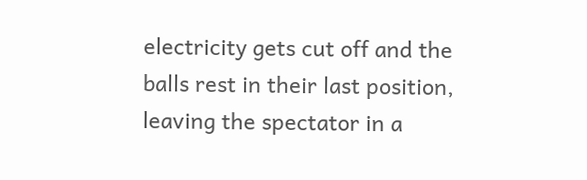electricity gets cut off and the balls rest in their last position, leaving the spectator in a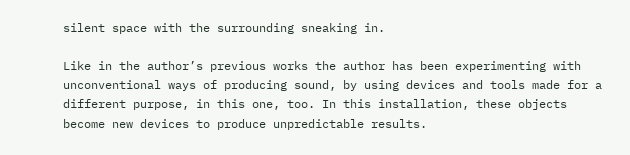silent space with the surrounding sneaking in.

Like in the author’s previous works the author has been experimenting with unconventional ways of producing sound, by using devices and tools made for a different purpose, in this one, too. In this installation, these objects become new devices to produce unpredictable results.